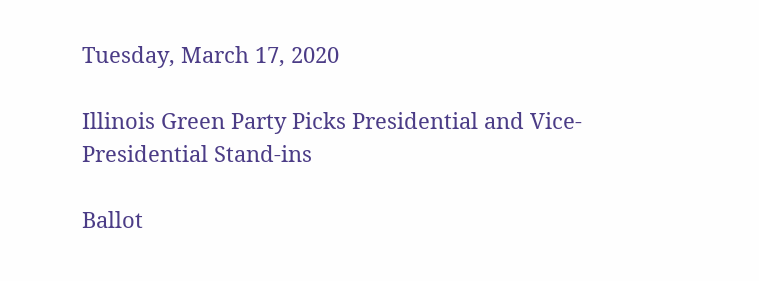Tuesday, March 17, 2020

Illinois Green Party Picks Presidential and Vice-Presidential Stand-ins

Ballot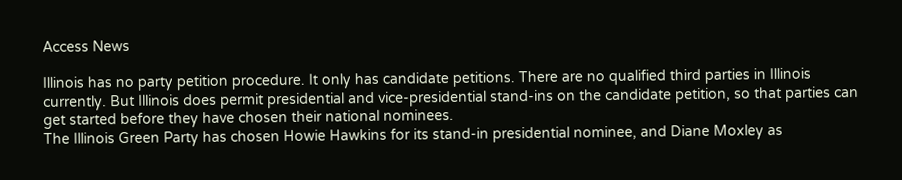Access News

Illinois has no party petition procedure. It only has candidate petitions. There are no qualified third parties in Illinois currently. But Illinois does permit presidential and vice-presidential stand-ins on the candidate petition, so that parties can get started before they have chosen their national nominees.
The Illinois Green Party has chosen Howie Hawkins for its stand-in presidential nominee, and Diane Moxley as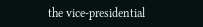the vice-presidential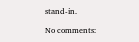stand-in.

No comments: